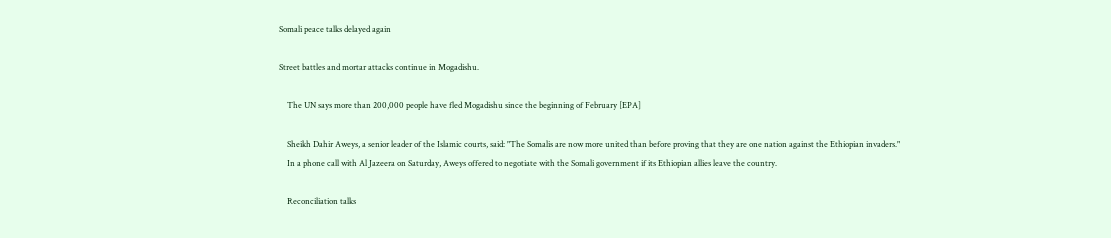Somali peace talks delayed again

Street battles and mortar attacks continue in Mogadishu.

    The UN says more than 200,000 people have fled Mogadishu since the beginning of February [EPA]

    Sheikh Dahir Aweys, a senior leader of the Islamic courts, said: "The Somalis are now more united than before proving that they are one nation against the Ethiopian invaders."
    In a phone call with Al Jazeera on Saturday, Aweys offered to negotiate with the Somali government if its Ethiopian allies leave the country.

    Reconciliation talks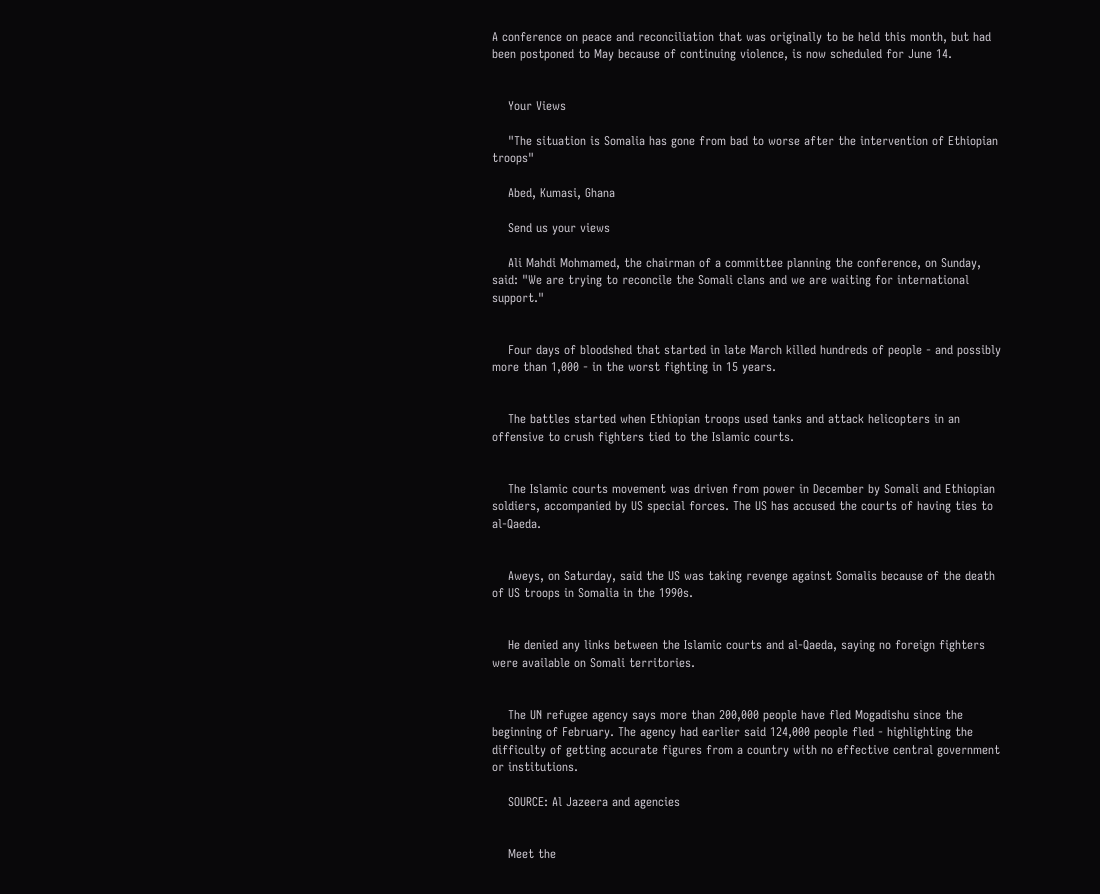A conference on peace and reconciliation that was originally to be held this month, but had been postponed to May because of continuing violence, is now scheduled for June 14.


    Your Views

    "The situation is Somalia has gone from bad to worse after the intervention of Ethiopian troops"

    Abed, Kumasi, Ghana

    Send us your views

    Ali Mahdi Mohmamed, the chairman of a committee planning the conference, on Sunday, said: "We are trying to reconcile the Somali clans and we are waiting for international support."


    Four days of bloodshed that started in late March killed hundreds of people - and possibly more than 1,000 - in the worst fighting in 15 years.


    The battles started when Ethiopian troops used tanks and attack helicopters in an offensive to crush fighters tied to the Islamic courts.


    The Islamic courts movement was driven from power in December by Somali and Ethiopian soldiers, accompanied by US special forces. The US has accused the courts of having ties to al-Qaeda.


    Aweys, on Saturday, said the US was taking revenge against Somalis because of the death of US troops in Somalia in the 1990s.


    He denied any links between the Islamic courts and al-Qaeda, saying no foreign fighters were available on Somali territories.


    The UN refugee agency says more than 200,000 people have fled Mogadishu since the beginning of February. The agency had earlier said 124,000 people fled - highlighting the difficulty of getting accurate figures from a country with no effective central government or institutions.

    SOURCE: Al Jazeera and agencies


    Meet the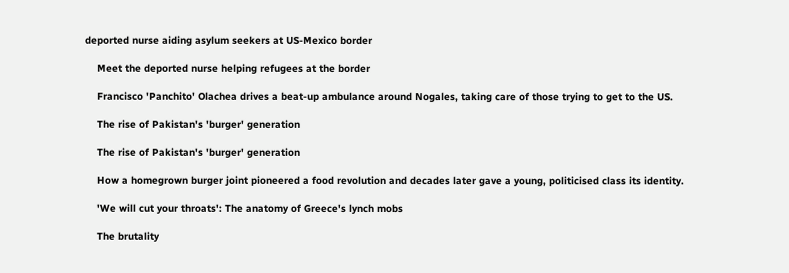deported nurse aiding asylum seekers at US-Mexico border

    Meet the deported nurse helping refugees at the border

    Francisco 'Panchito' Olachea drives a beat-up ambulance around Nogales, taking care of those trying to get to the US.

    The rise of Pakistan's 'burger' generation

    The rise of Pakistan's 'burger' generation

    How a homegrown burger joint pioneered a food revolution and decades later gave a young, politicised class its identity.

    'We will cut your throats': The anatomy of Greece's lynch mobs

    The brutality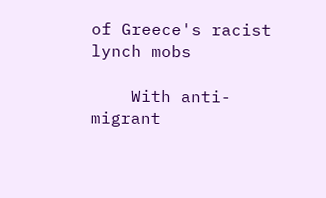of Greece's racist lynch mobs

    With anti-migrant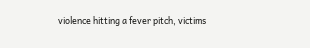violence hitting a fever pitch, victims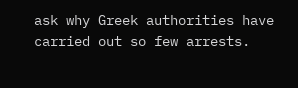ask why Greek authorities have carried out so few arrests.